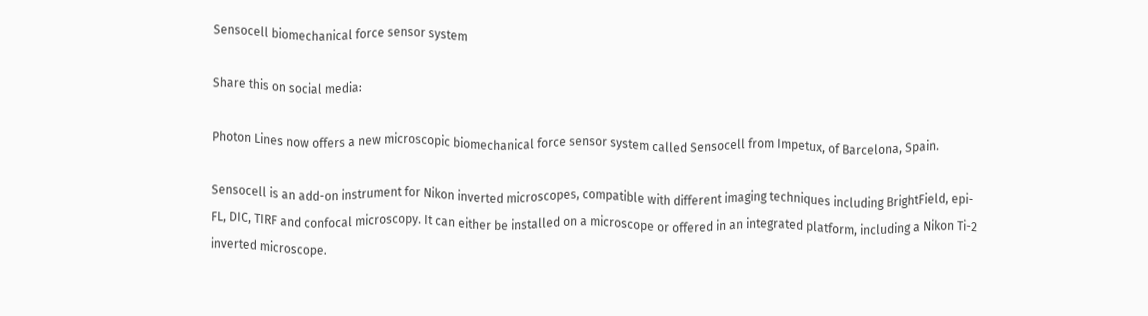Sensocell biomechanical force sensor system

Share this on social media:

Photon Lines now offers a new microscopic biomechanical force sensor system called Sensocell from Impetux, of Barcelona, Spain.

Sensocell is an add-on instrument for Nikon inverted microscopes, compatible with different imaging techniques including BrightField, epi-FL, DIC, TIRF and confocal microscopy. It can either be installed on a microscope or offered in an integrated platform, including a Nikon Ti-2 inverted microscope.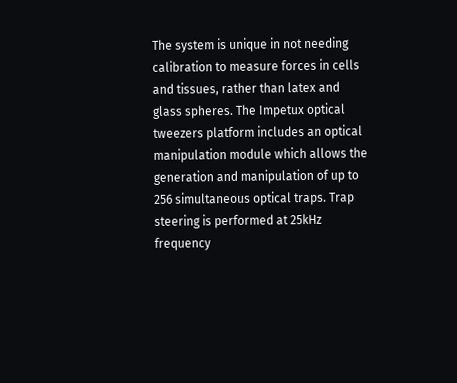The system is unique in not needing calibration to measure forces in cells and tissues, rather than latex and glass spheres. The Impetux optical tweezers platform includes an optical manipulation module which allows the generation and manipulation of up to 256 simultaneous optical traps. Trap steering is performed at 25kHz frequency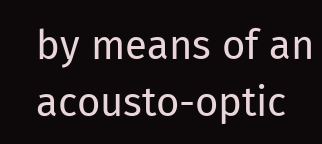by means of an acousto-optic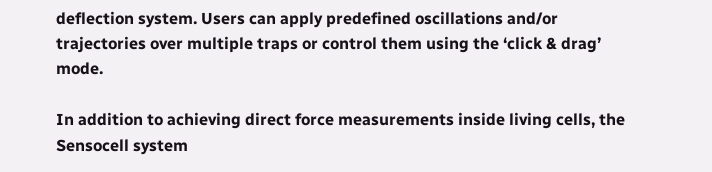deflection system. Users can apply predefined oscillations and/or trajectories over multiple traps or control them using the ‘click & drag’ mode.

In addition to achieving direct force measurements inside living cells, the Sensocell system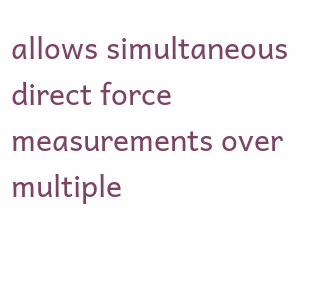allows simultaneous direct force measurements over multiple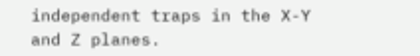independent traps in the X-Y and Z planes.